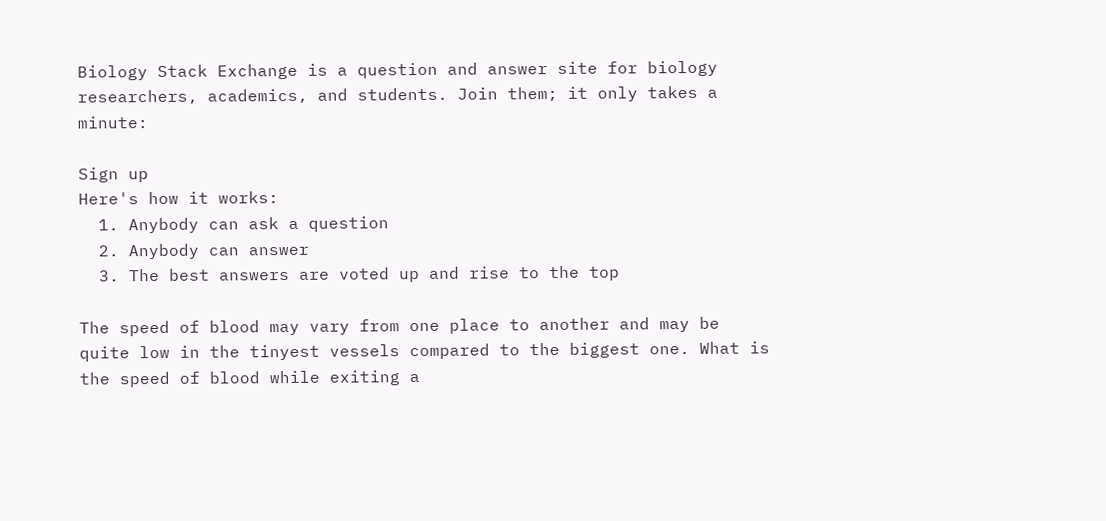Biology Stack Exchange is a question and answer site for biology researchers, academics, and students. Join them; it only takes a minute:

Sign up
Here's how it works:
  1. Anybody can ask a question
  2. Anybody can answer
  3. The best answers are voted up and rise to the top

The speed of blood may vary from one place to another and may be quite low in the tinyest vessels compared to the biggest one. What is the speed of blood while exiting a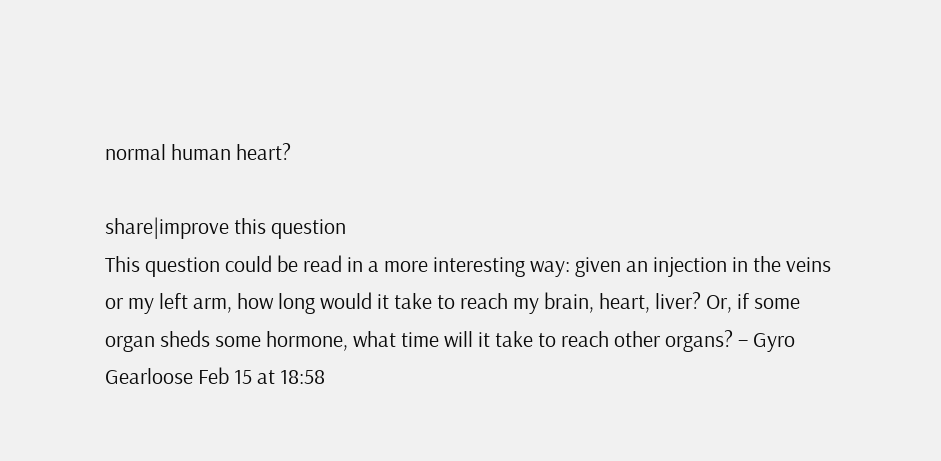normal human heart?

share|improve this question
This question could be read in a more interesting way: given an injection in the veins or my left arm, how long would it take to reach my brain, heart, liver? Or, if some organ sheds some hormone, what time will it take to reach other organs? – Gyro Gearloose Feb 15 at 18:58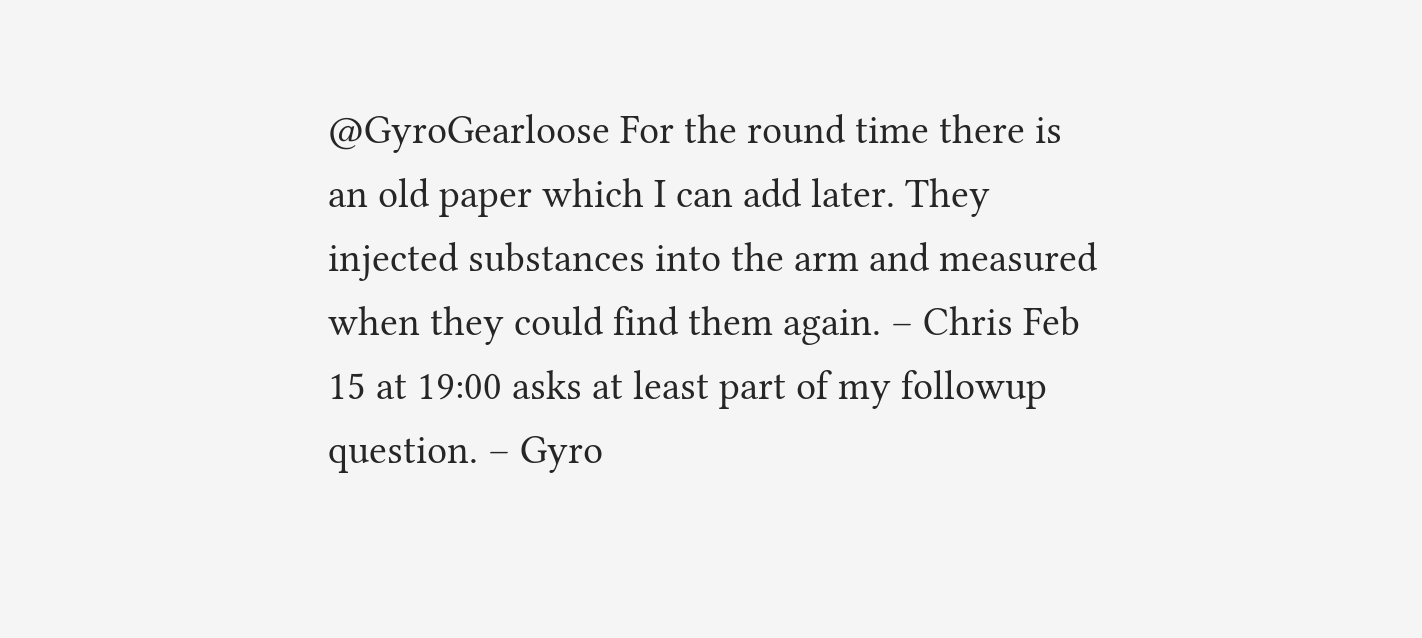@GyroGearloose For the round time there is an old paper which I can add later. They injected substances into the arm and measured when they could find them again. – Chris Feb 15 at 19:00 asks at least part of my followup question. – Gyro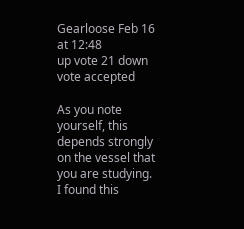Gearloose Feb 16 at 12:48
up vote 21 down vote accepted

As you note yourself, this depends strongly on the vessel that you are studying. I found this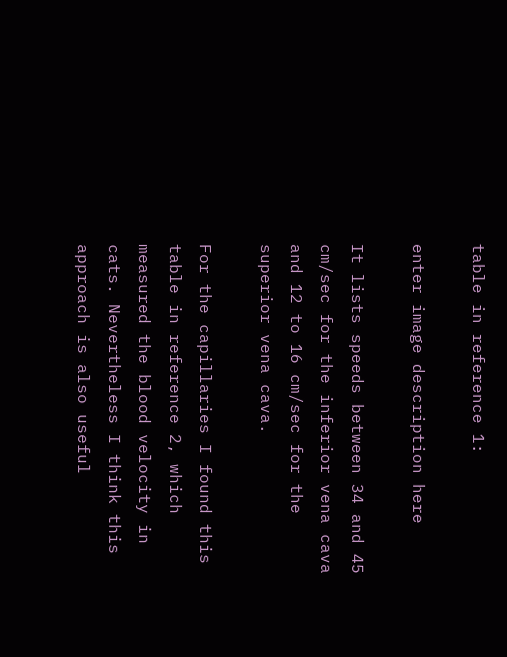table in reference 1:

enter image description here

It lists speeds between 34 and 45 cm/sec for the inferior vena cava and 12 to 16 cm/sec for the superior vena cava.

For the capillaries I found this table in reference 2, which measured the blood velocity in cats. Nevertheless I think this approach is also useful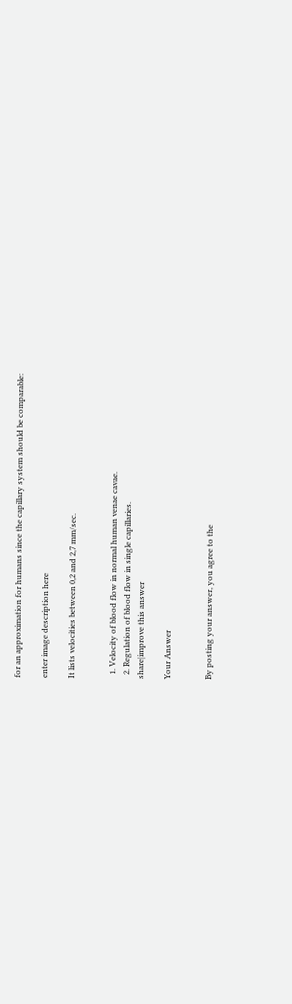for an approximation for humans since the capillary system should be comparable:

enter image description here

It lists velocities between 0,2 and 2,7 mm/sec.


  1. Velocity of blood flow in normal human venae cavae.
  2. Regulation of blood flow in single capillaries.
share|improve this answer

Your Answer


By posting your answer, you agree to the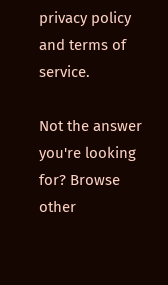privacy policy and terms of service.

Not the answer you're looking for? Browse other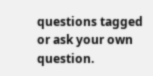questions tagged or ask your own question.